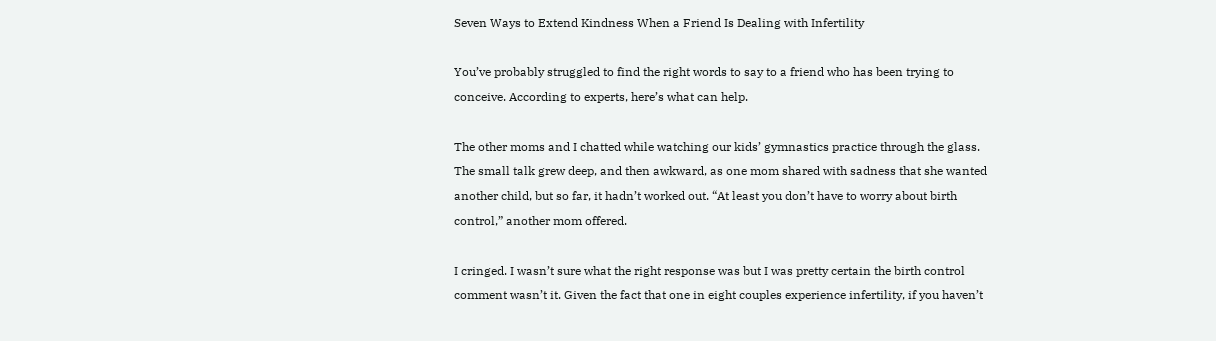Seven Ways to Extend Kindness When a Friend Is Dealing with Infertility

You’ve probably struggled to find the right words to say to a friend who has been trying to conceive. According to experts, here’s what can help.

The other moms and I chatted while watching our kids’ gymnastics practice through the glass. The small talk grew deep, and then awkward, as one mom shared with sadness that she wanted another child, but so far, it hadn’t worked out. “At least you don’t have to worry about birth control,” another mom offered.

I cringed. I wasn’t sure what the right response was but I was pretty certain the birth control comment wasn’t it. Given the fact that one in eight couples experience infertility, if you haven’t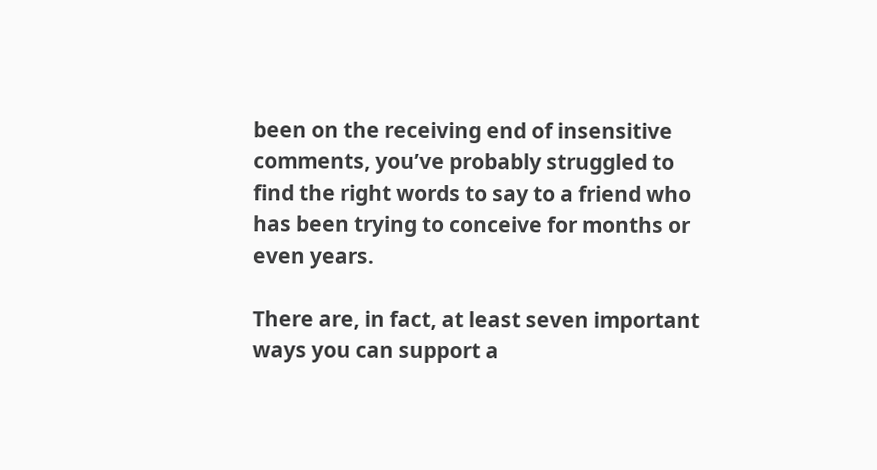been on the receiving end of insensitive comments, you’ve probably struggled to find the right words to say to a friend who has been trying to conceive for months or even years.

There are, in fact, at least seven important ways you can support a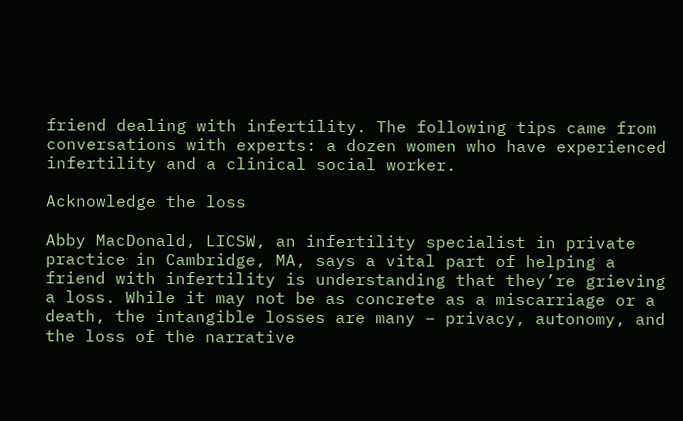friend dealing with infertility. The following tips came from conversations with experts: a dozen women who have experienced infertility and a clinical social worker.

Acknowledge the loss

Abby MacDonald, LICSW, an infertility specialist in private practice in Cambridge, MA, says a vital part of helping a friend with infertility is understanding that they’re grieving a loss. While it may not be as concrete as a miscarriage or a death, the intangible losses are many – privacy, autonomy, and the loss of the narrative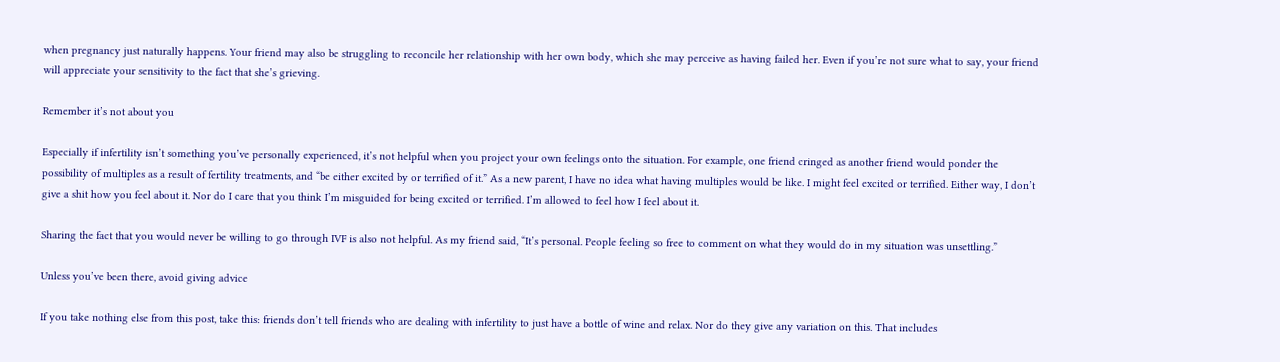when pregnancy just naturally happens. Your friend may also be struggling to reconcile her relationship with her own body, which she may perceive as having failed her. Even if you’re not sure what to say, your friend will appreciate your sensitivity to the fact that she’s grieving.

Remember it’s not about you

Especially if infertility isn’t something you’ve personally experienced, it’s not helpful when you project your own feelings onto the situation. For example, one friend cringed as another friend would ponder the possibility of multiples as a result of fertility treatments, and “be either excited by or terrified of it.” As a new parent, I have no idea what having multiples would be like. I might feel excited or terrified. Either way, I don’t give a shit how you feel about it. Nor do I care that you think I’m misguided for being excited or terrified. I’m allowed to feel how I feel about it.

Sharing the fact that you would never be willing to go through IVF is also not helpful. As my friend said, “It’s personal. People feeling so free to comment on what they would do in my situation was unsettling.”

Unless you’ve been there, avoid giving advice

If you take nothing else from this post, take this: friends don’t tell friends who are dealing with infertility to just have a bottle of wine and relax. Nor do they give any variation on this. That includes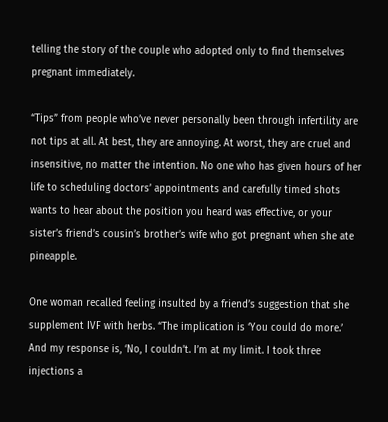telling the story of the couple who adopted only to find themselves pregnant immediately.

“Tips” from people who’ve never personally been through infertility are not tips at all. At best, they are annoying. At worst, they are cruel and insensitive, no matter the intention. No one who has given hours of her life to scheduling doctors’ appointments and carefully timed shots wants to hear about the position you heard was effective, or your sister’s friend’s cousin’s brother’s wife who got pregnant when she ate pineapple.

One woman recalled feeling insulted by a friend’s suggestion that she supplement IVF with herbs. “The implication is ‘You could do more.’ And my response is, ‘No, I couldn’t. I’m at my limit. I took three injections a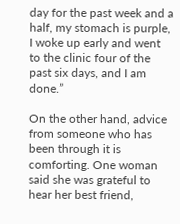day for the past week and a half, my stomach is purple, I woke up early and went to the clinic four of the past six days, and I am done.”

On the other hand, advice from someone who has been through it is comforting. One woman said she was grateful to hear her best friend,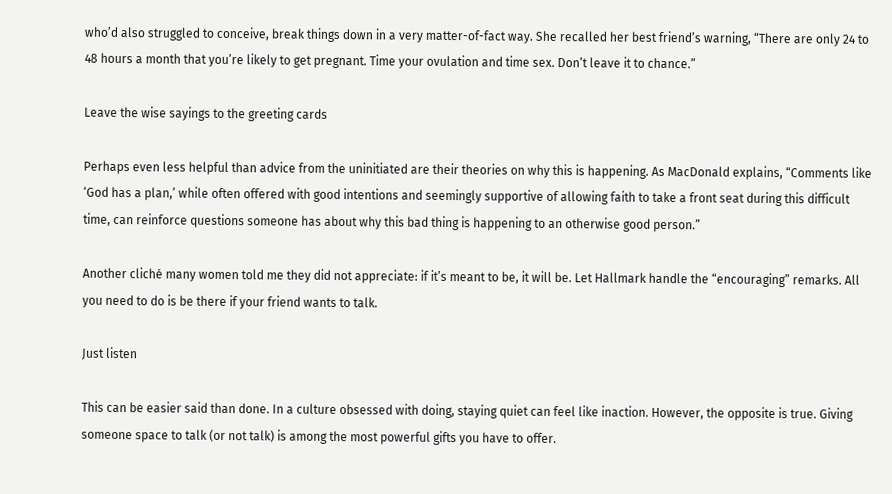who’d also struggled to conceive, break things down in a very matter-of-fact way. She recalled her best friend’s warning, “There are only 24 to 48 hours a month that you’re likely to get pregnant. Time your ovulation and time sex. Don’t leave it to chance.”

Leave the wise sayings to the greeting cards

Perhaps even less helpful than advice from the uninitiated are their theories on why this is happening. As MacDonald explains, “Comments like ‘God has a plan,’ while often offered with good intentions and seemingly supportive of allowing faith to take a front seat during this difficult time, can reinforce questions someone has about why this bad thing is happening to an otherwise good person.”

Another cliché many women told me they did not appreciate: if it’s meant to be, it will be. Let Hallmark handle the “encouraging” remarks. All you need to do is be there if your friend wants to talk.

Just listen

This can be easier said than done. In a culture obsessed with doing, staying quiet can feel like inaction. However, the opposite is true. Giving someone space to talk (or not talk) is among the most powerful gifts you have to offer.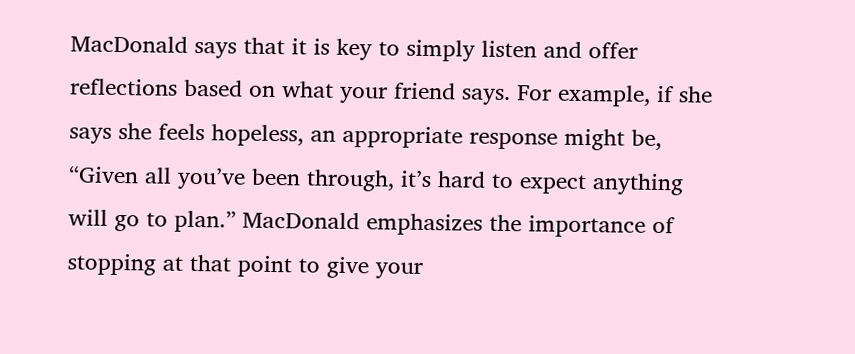MacDonald says that it is key to simply listen and offer reflections based on what your friend says. For example, if she says she feels hopeless, an appropriate response might be, “Given all you’ve been through, it’s hard to expect anything will go to plan.” MacDonald emphasizes the importance of stopping at that point to give your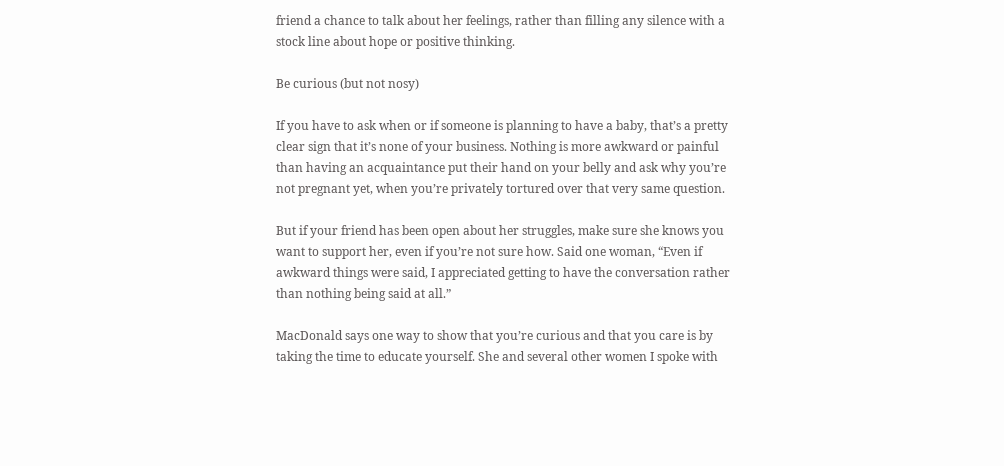friend a chance to talk about her feelings, rather than filling any silence with a stock line about hope or positive thinking.

Be curious (but not nosy)

If you have to ask when or if someone is planning to have a baby, that’s a pretty clear sign that it’s none of your business. Nothing is more awkward or painful than having an acquaintance put their hand on your belly and ask why you’re not pregnant yet, when you’re privately tortured over that very same question.

But if your friend has been open about her struggles, make sure she knows you want to support her, even if you’re not sure how. Said one woman, “Even if awkward things were said, I appreciated getting to have the conversation rather than nothing being said at all.”

MacDonald says one way to show that you’re curious and that you care is by taking the time to educate yourself. She and several other women I spoke with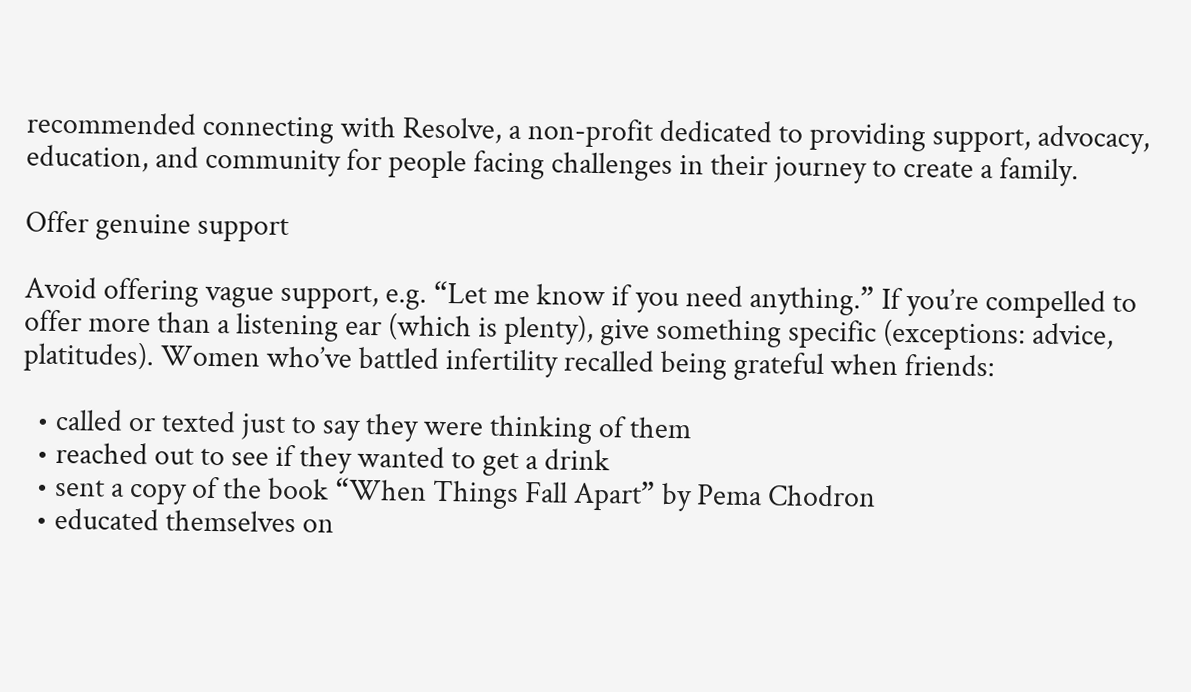recommended connecting with Resolve, a non-profit dedicated to providing support, advocacy, education, and community for people facing challenges in their journey to create a family.

Offer genuine support

Avoid offering vague support, e.g. “Let me know if you need anything.” If you’re compelled to offer more than a listening ear (which is plenty), give something specific (exceptions: advice, platitudes). Women who’ve battled infertility recalled being grateful when friends:

  • called or texted just to say they were thinking of them
  • reached out to see if they wanted to get a drink
  • sent a copy of the book “When Things Fall Apart” by Pema Chodron
  • educated themselves on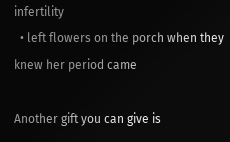infertility
  • left flowers on the porch when they knew her period came

Another gift you can give is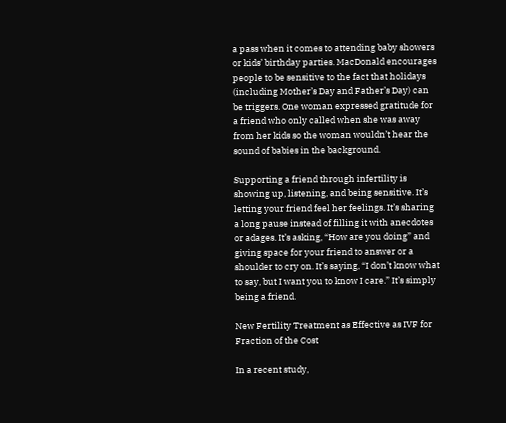a pass when it comes to attending baby showers or kids’ birthday parties. MacDonald encourages people to be sensitive to the fact that holidays (including Mother’s Day and Father’s Day) can be triggers. One woman expressed gratitude for a friend who only called when she was away from her kids so the woman wouldn’t hear the sound of babies in the background.

Supporting a friend through infertility is showing up, listening, and being sensitive. It’s letting your friend feel her feelings. It’s sharing a long pause instead of filling it with anecdotes or adages. It’s asking, “How are you doing” and giving space for your friend to answer or a shoulder to cry on. It’s saying, “I don’t know what to say, but I want you to know I care.” It’s simply being a friend.

New Fertility Treatment as Effective as IVF for Fraction of the Cost

In a recent study,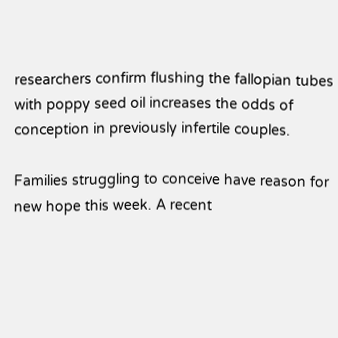researchers confirm flushing the fallopian tubes with poppy seed oil increases the odds of conception in previously infertile couples.

Families struggling to conceive have reason for new hope this week. A recent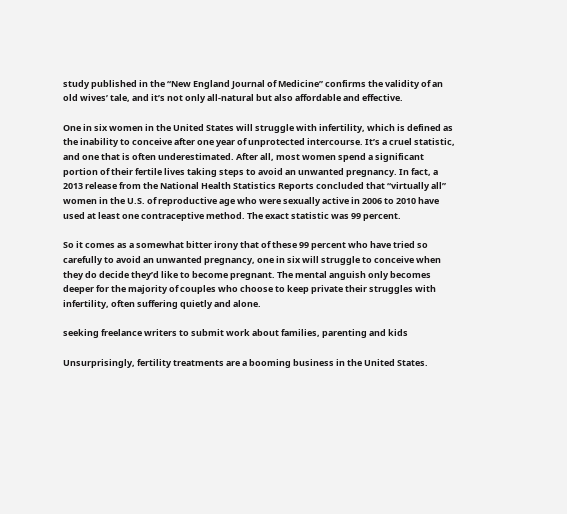study published in the “New England Journal of Medicine” confirms the validity of an old wives’ tale, and it’s not only all-natural but also affordable and effective.

One in six women in the United States will struggle with infertility, which is defined as the inability to conceive after one year of unprotected intercourse. It’s a cruel statistic, and one that is often underestimated. After all, most women spend a significant portion of their fertile lives taking steps to avoid an unwanted pregnancy. In fact, a 2013 release from the National Health Statistics Reports concluded that “virtually all” women in the U.S. of reproductive age who were sexually active in 2006 to 2010 have used at least one contraceptive method. The exact statistic was 99 percent.

So it comes as a somewhat bitter irony that of these 99 percent who have tried so carefully to avoid an unwanted pregnancy, one in six will struggle to conceive when they do decide they’d like to become pregnant. The mental anguish only becomes deeper for the majority of couples who choose to keep private their struggles with infertility, often suffering quietly and alone.

seeking freelance writers to submit work about families, parenting and kids

Unsurprisingly, fertility treatments are a booming business in the United States.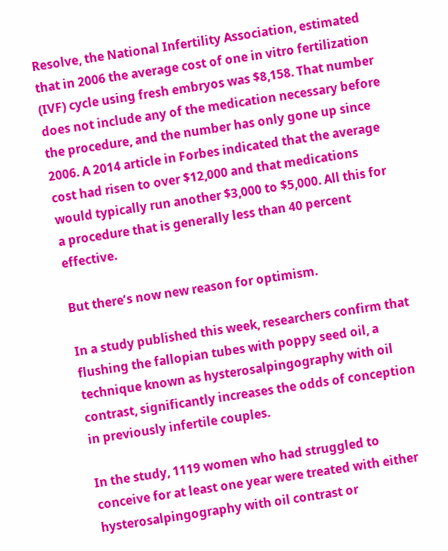Resolve, the National Infertility Association, estimated that in 2006 the average cost of one in vitro fertilization (IVF) cycle using fresh embryos was $8,158. That number does not include any of the medication necessary before the procedure, and the number has only gone up since 2006. A 2014 article in Forbes indicated that the average cost had risen to over $12,000 and that medications would typically run another $3,000 to $5,000. All this for a procedure that is generally less than 40 percent effective.

But there’s now new reason for optimism.

In a study published this week, researchers confirm that flushing the fallopian tubes with poppy seed oil, a technique known as hysterosalpingography with oil contrast, significantly increases the odds of conception in previously infertile couples.

In the study, 1119 women who had struggled to conceive for at least one year were treated with either hysterosalpingography with oil contrast or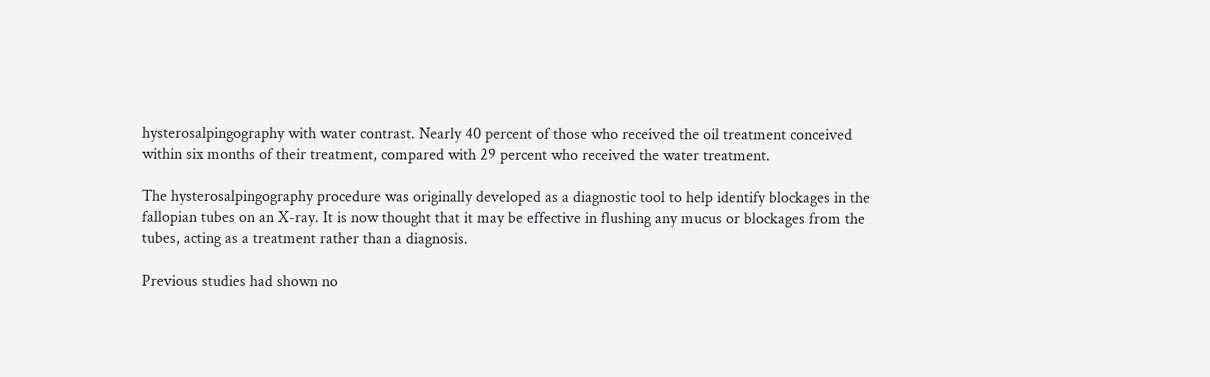hysterosalpingography with water contrast. Nearly 40 percent of those who received the oil treatment conceived within six months of their treatment, compared with 29 percent who received the water treatment.

The hysterosalpingography procedure was originally developed as a diagnostic tool to help identify blockages in the fallopian tubes on an X-ray. It is now thought that it may be effective in flushing any mucus or blockages from the tubes, acting as a treatment rather than a diagnosis.

Previous studies had shown no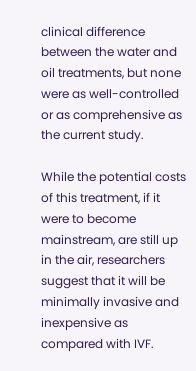clinical difference between the water and oil treatments, but none were as well-controlled or as comprehensive as the current study.

While the potential costs of this treatment, if it were to become mainstream, are still up in the air, researchers suggest that it will be minimally invasive and inexpensive as compared with IVF.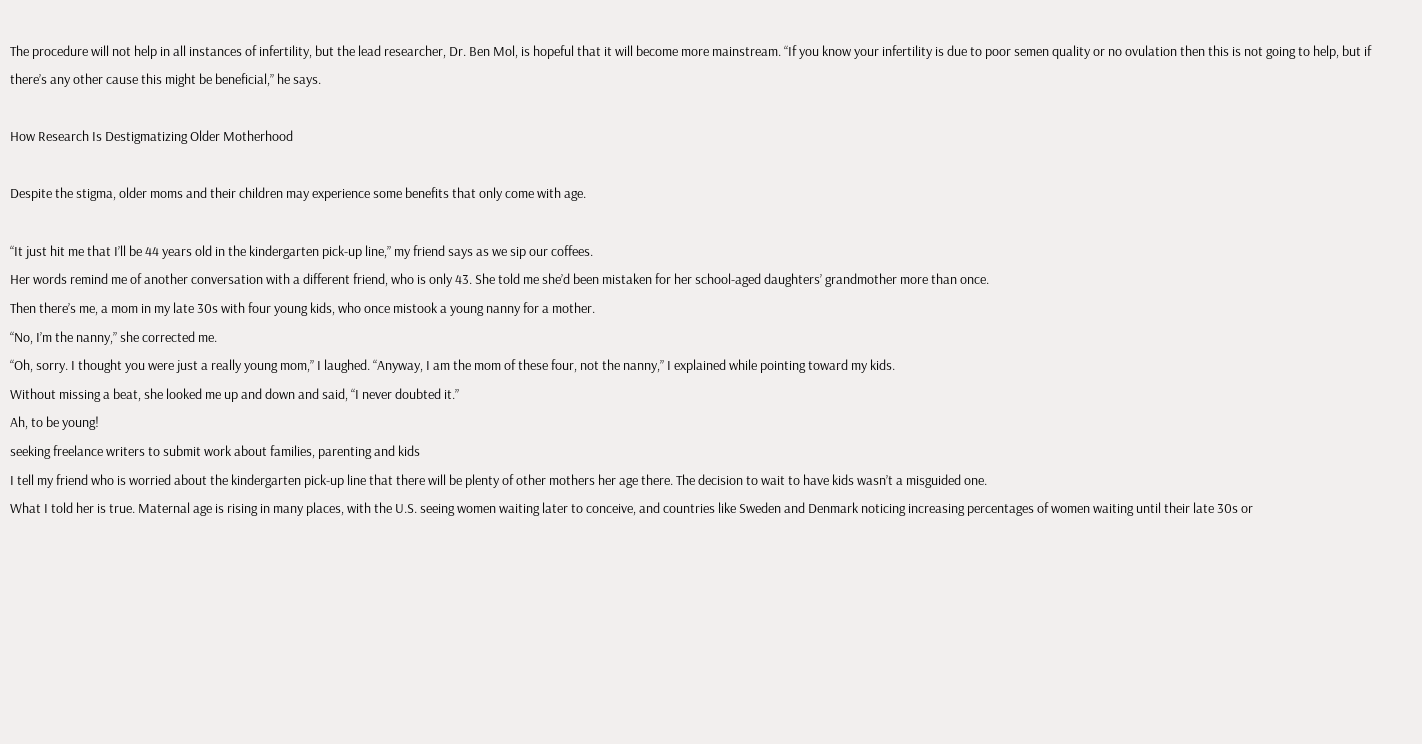The procedure will not help in all instances of infertility, but the lead researcher, Dr. Ben Mol, is hopeful that it will become more mainstream. “If you know your infertility is due to poor semen quality or no ovulation then this is not going to help, but if there’s any other cause this might be beneficial,” he says.

How Research Is Destigmatizing Older Motherhood

Despite the stigma, older moms and their children may experience some benefits that only come with age.

“It just hit me that I’ll be 44 years old in the kindergarten pick-up line,” my friend says as we sip our coffees.
Her words remind me of another conversation with a different friend, who is only 43. She told me she’d been mistaken for her school-aged daughters’ grandmother more than once.
Then there’s me, a mom in my late 30s with four young kids, who once mistook a young nanny for a mother.
“No, I’m the nanny,” she corrected me.
“Oh, sorry. I thought you were just a really young mom,” I laughed. “Anyway, I am the mom of these four, not the nanny,” I explained while pointing toward my kids.
Without missing a beat, she looked me up and down and said, “I never doubted it.”
Ah, to be young!
seeking freelance writers to submit work about families, parenting and kids
I tell my friend who is worried about the kindergarten pick-up line that there will be plenty of other mothers her age there. The decision to wait to have kids wasn’t a misguided one.
What I told her is true. Maternal age is rising in many places, with the U.S. seeing women waiting later to conceive, and countries like Sweden and Denmark noticing increasing percentages of women waiting until their late 30s or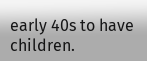early 40s to have children.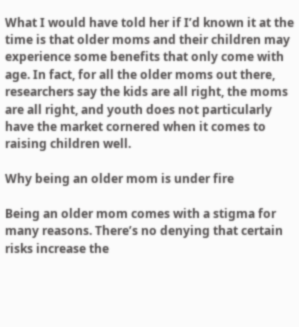What I would have told her if I’d known it at the time is that older moms and their children may experience some benefits that only come with age. In fact, for all the older moms out there, researchers say the kids are all right, the moms are all right, and youth does not particularly have the market cornered when it comes to raising children well.

Why being an older mom is under fire

Being an older mom comes with a stigma for many reasons. There’s no denying that certain risks increase the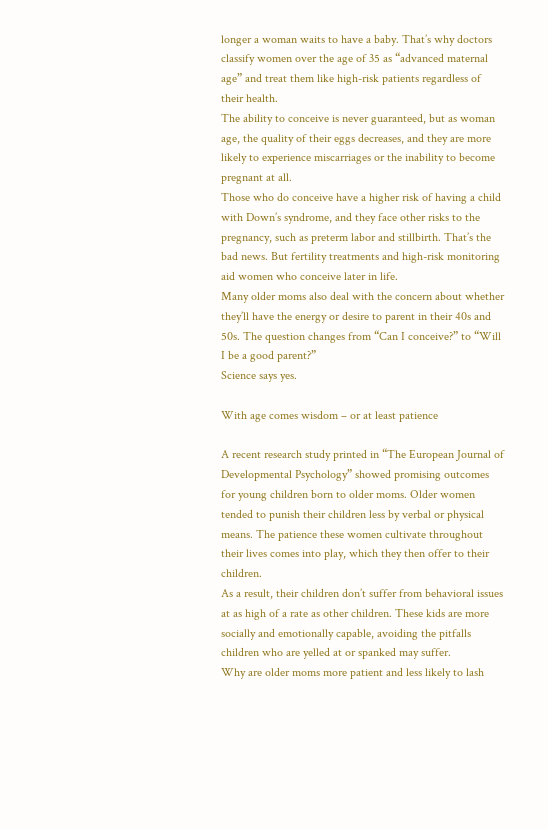longer a woman waits to have a baby. That’s why doctors classify women over the age of 35 as “advanced maternal age” and treat them like high-risk patients regardless of their health.
The ability to conceive is never guaranteed, but as woman age, the quality of their eggs decreases, and they are more likely to experience miscarriages or the inability to become pregnant at all.
Those who do conceive have a higher risk of having a child with Down’s syndrome, and they face other risks to the pregnancy, such as preterm labor and stillbirth. That’s the bad news. But fertility treatments and high-risk monitoring aid women who conceive later in life.
Many older moms also deal with the concern about whether they’ll have the energy or desire to parent in their 40s and 50s. The question changes from “Can I conceive?” to “Will I be a good parent?”
Science says yes.

With age comes wisdom – or at least patience

A recent research study printed in “The European Journal of Developmental Psychology” showed promising outcomes for young children born to older moms. Older women tended to punish their children less by verbal or physical means. The patience these women cultivate throughout their lives comes into play, which they then offer to their children.
As a result, their children don’t suffer from behavioral issues at as high of a rate as other children. These kids are more socially and emotionally capable, avoiding the pitfalls children who are yelled at or spanked may suffer.
Why are older moms more patient and less likely to lash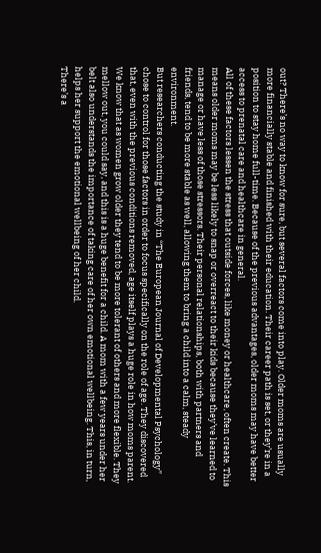out? There’s no way to know for sure, but several factors come into play. Older moms are usually more financially stable and finished with their education. Their career path is set, or they’re in a position to stay home full-time. Because of the previous advantages, older moms may have better access to prenatal care and healthcare in general.
All of these factors lessen the stress that outside forces, like money or healthcare, often create. This means older moms may be less likely to snap or overreact to their kids because they’ve learned to manage or have less of those stressors. Their personal relationships, both with partners and friends, tend to be more stable as well, allowing them to bring a child into a calm, steady environment.
But researchers conducting the study in “The European Journal of Developmental Psychology” chose to control for those factors in order to focus specifically on the role of age. They discovered that, even with the previous conditions removed, age itself plays a huge role in how moms parent.
We know that as women grow older they tend to be more tolerant of others and more flexible. They mellow out, you could say, and this is a huge benefit for a child. A mom with a few years under her belt also understands the importance of taking care of her own emotional wellbeing. This, in turn, helps her support the emotional wellbeing of her child.
There’s a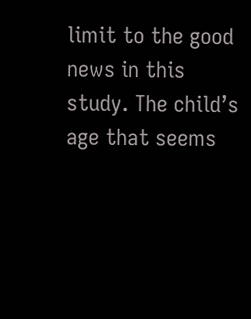limit to the good news in this study. The child’s age that seems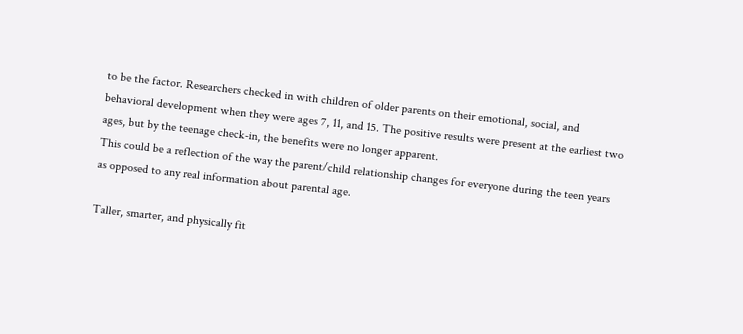to be the factor. Researchers checked in with children of older parents on their emotional, social, and behavioral development when they were ages 7, 11, and 15. The positive results were present at the earliest two ages, but by the teenage check-in, the benefits were no longer apparent.
This could be a reflection of the way the parent/child relationship changes for everyone during the teen years as opposed to any real information about parental age.

Taller, smarter, and physically fit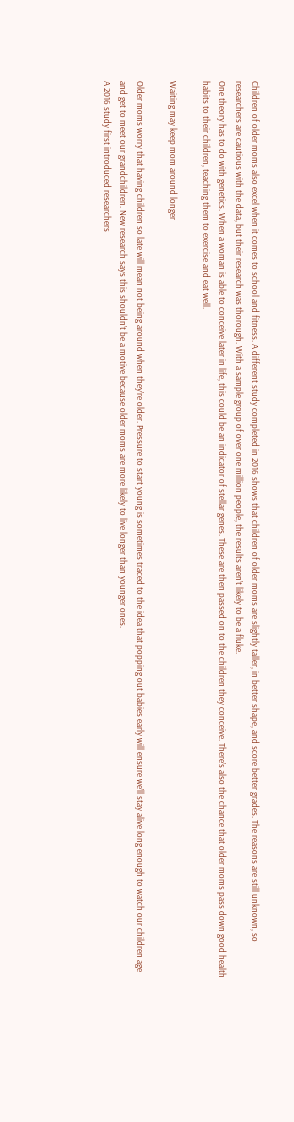Children of older moms also excel when it comes to school and fitness. A different study completed in 2016 shows that children of older moms are slightly taller, in better shape, and score better grades. The reasons are still unknown, so researchers are cautious with the data, but their research was thorough. With a sample group of over one million people, the results aren’t likely to be a fluke.
One theory has to do with genetics. When a woman is able to conceive later in life, this could be an indicator of stellar genes. These are then passed on to the children they conceive. There’s also the chance that older moms pass down good health habits to their children, teaching them to exercise and eat well.

Waiting may keep mom around longer

Older moms worry that having children so late will mean not being around when they’re older. Pressure to start young is sometimes traced to the idea that popping out babies early will ensure we’ll stay alive long enough to watch our children age and get to meet our grandchildren. New research says this shouldn’t be a motive because older moms are more likely to live longer than younger ones.
A 2016 study first introduced researchers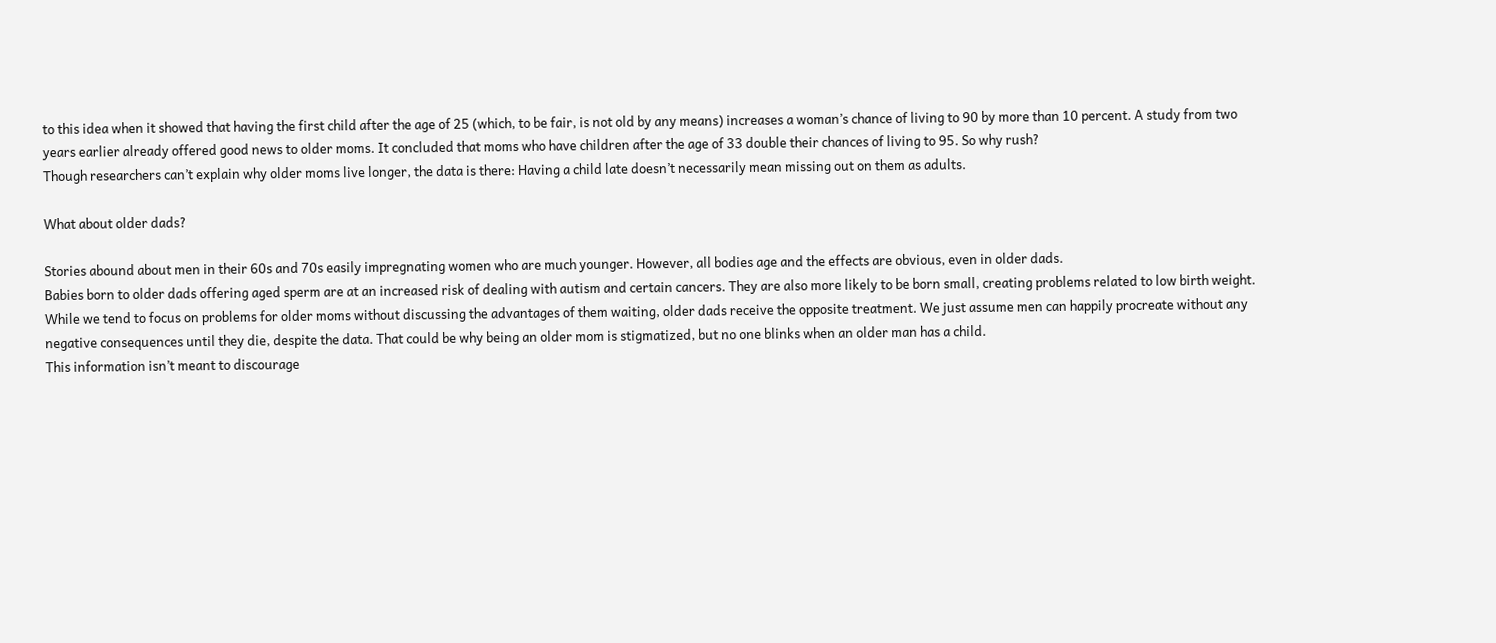to this idea when it showed that having the first child after the age of 25 (which, to be fair, is not old by any means) increases a woman’s chance of living to 90 by more than 10 percent. A study from two years earlier already offered good news to older moms. It concluded that moms who have children after the age of 33 double their chances of living to 95. So why rush?
Though researchers can’t explain why older moms live longer, the data is there: Having a child late doesn’t necessarily mean missing out on them as adults.

What about older dads?

Stories abound about men in their 60s and 70s easily impregnating women who are much younger. However, all bodies age and the effects are obvious, even in older dads.
Babies born to older dads offering aged sperm are at an increased risk of dealing with autism and certain cancers. They are also more likely to be born small, creating problems related to low birth weight.
While we tend to focus on problems for older moms without discussing the advantages of them waiting, older dads receive the opposite treatment. We just assume men can happily procreate without any negative consequences until they die, despite the data. That could be why being an older mom is stigmatized, but no one blinks when an older man has a child.
This information isn’t meant to discourage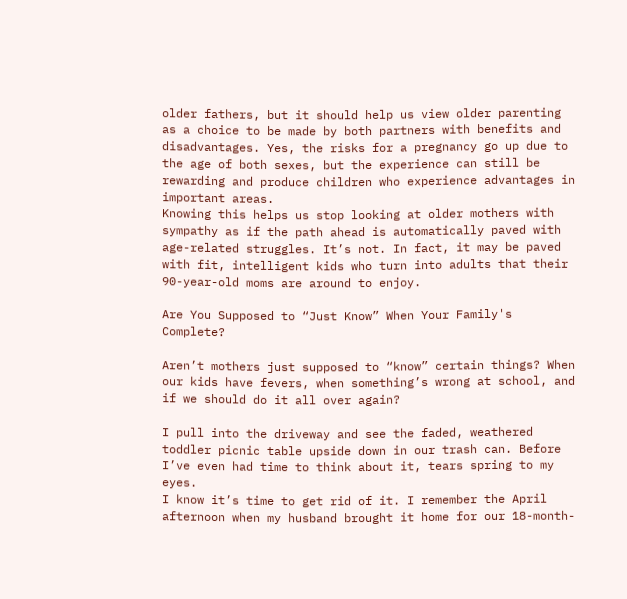older fathers, but it should help us view older parenting as a choice to be made by both partners with benefits and disadvantages. Yes, the risks for a pregnancy go up due to the age of both sexes, but the experience can still be rewarding and produce children who experience advantages in important areas.
Knowing this helps us stop looking at older mothers with sympathy as if the path ahead is automatically paved with age-related struggles. It’s not. In fact, it may be paved with fit, intelligent kids who turn into adults that their 90-year-old moms are around to enjoy.

Are You Supposed to “Just Know” When Your Family's Complete?

Aren’t mothers just supposed to “know” certain things? When our kids have fevers, when something’s wrong at school, and if we should do it all over again?

I pull into the driveway and see the faded, weathered toddler picnic table upside down in our trash can. Before I’ve even had time to think about it, tears spring to my eyes.
I know it’s time to get rid of it. I remember the April afternoon when my husband brought it home for our 18-month-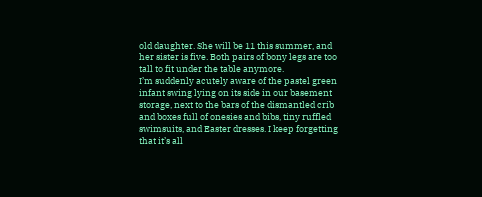old daughter. She will be 11 this summer, and her sister is five. Both pairs of bony legs are too tall to fit under the table anymore.
I’m suddenly acutely aware of the pastel green infant swing lying on its side in our basement storage, next to the bars of the dismantled crib and boxes full of onesies and bibs, tiny ruffled swimsuits, and Easter dresses. I keep forgetting that it’s all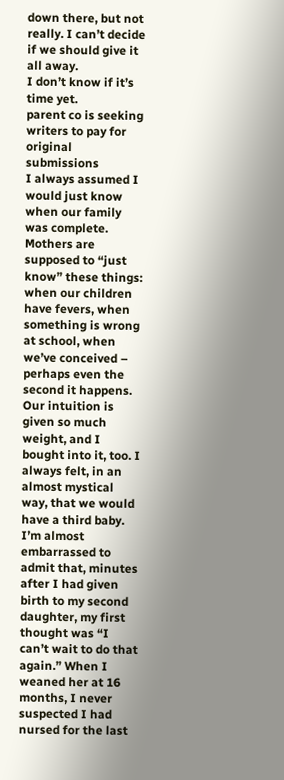down there, but not really. I can’t decide if we should give it all away.
I don’t know if it’s time yet.
parent co is seeking writers to pay for original submissions
I always assumed I would just know when our family was complete. Mothers are supposed to “just know” these things: when our children have fevers, when something is wrong at school, when we’ve conceived – perhaps even the second it happens. Our intuition is given so much weight, and I bought into it, too. I always felt, in an almost mystical way, that we would have a third baby.
I’m almost embarrassed to admit that, minutes after I had given birth to my second daughter, my first thought was “I can’t wait to do that again.” When I weaned her at 16 months, I never suspected I had nursed for the last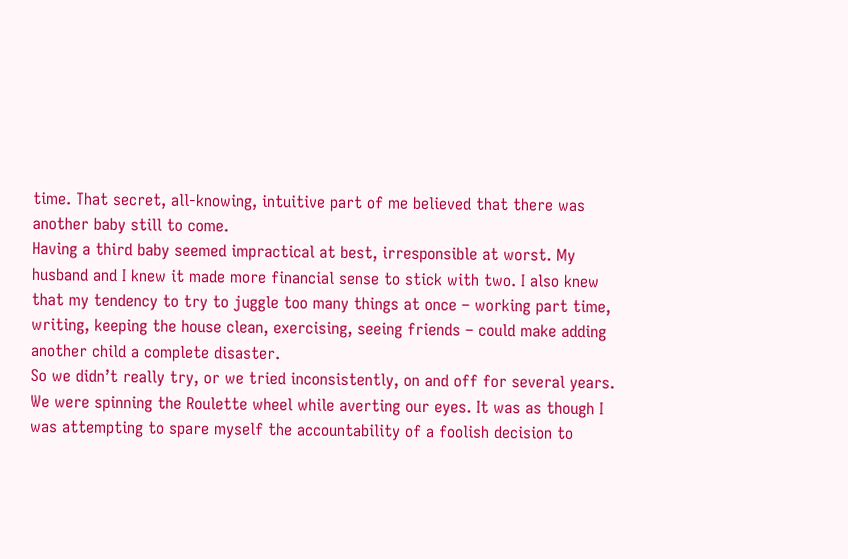time. That secret, all-knowing, intuitive part of me believed that there was another baby still to come.
Having a third baby seemed impractical at best, irresponsible at worst. My husband and I knew it made more financial sense to stick with two. I also knew that my tendency to try to juggle too many things at once – working part time, writing, keeping the house clean, exercising, seeing friends – could make adding another child a complete disaster.
So we didn’t really try, or we tried inconsistently, on and off for several years. We were spinning the Roulette wheel while averting our eyes. It was as though I was attempting to spare myself the accountability of a foolish decision to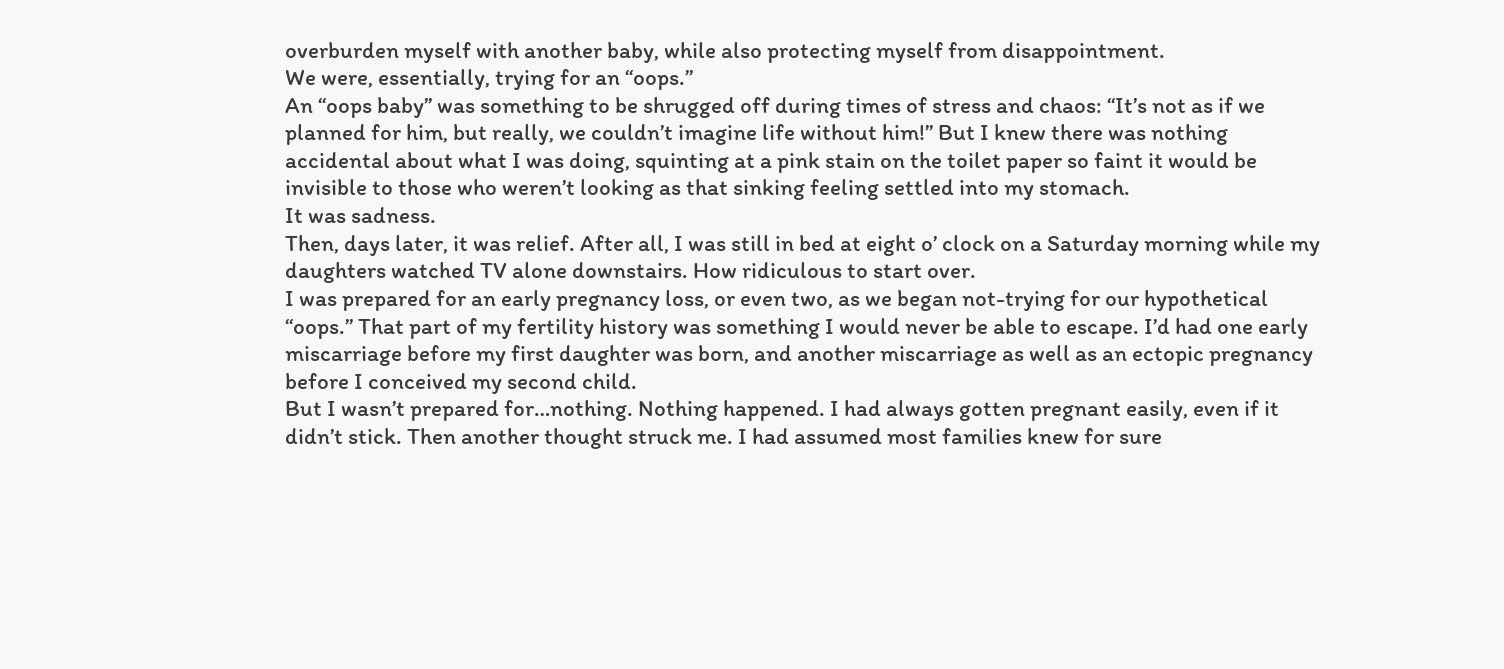overburden myself with another baby, while also protecting myself from disappointment.
We were, essentially, trying for an “oops.”
An “oops baby” was something to be shrugged off during times of stress and chaos: “It’s not as if we planned for him, but really, we couldn’t imagine life without him!” But I knew there was nothing accidental about what I was doing, squinting at a pink stain on the toilet paper so faint it would be invisible to those who weren’t looking as that sinking feeling settled into my stomach.
It was sadness.
Then, days later, it was relief. After all, I was still in bed at eight o’ clock on a Saturday morning while my daughters watched TV alone downstairs. How ridiculous to start over.
I was prepared for an early pregnancy loss, or even two, as we began not-trying for our hypothetical “oops.” That part of my fertility history was something I would never be able to escape. I’d had one early miscarriage before my first daughter was born, and another miscarriage as well as an ectopic pregnancy before I conceived my second child.
But I wasn’t prepared for…nothing. Nothing happened. I had always gotten pregnant easily, even if it didn’t stick. Then another thought struck me. I had assumed most families knew for sure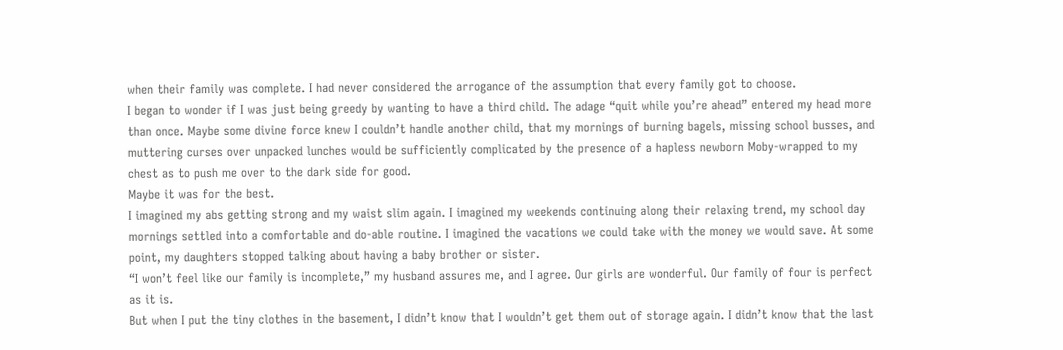when their family was complete. I had never considered the arrogance of the assumption that every family got to choose.
I began to wonder if I was just being greedy by wanting to have a third child. The adage “quit while you’re ahead” entered my head more than once. Maybe some divine force knew I couldn’t handle another child, that my mornings of burning bagels, missing school busses, and muttering curses over unpacked lunches would be sufficiently complicated by the presence of a hapless newborn Moby-wrapped to my chest as to push me over to the dark side for good.
Maybe it was for the best.
I imagined my abs getting strong and my waist slim again. I imagined my weekends continuing along their relaxing trend, my school day mornings settled into a comfortable and do-able routine. I imagined the vacations we could take with the money we would save. At some point, my daughters stopped talking about having a baby brother or sister.
“I won’t feel like our family is incomplete,” my husband assures me, and I agree. Our girls are wonderful. Our family of four is perfect as it is.
But when I put the tiny clothes in the basement, I didn’t know that I wouldn’t get them out of storage again. I didn’t know that the last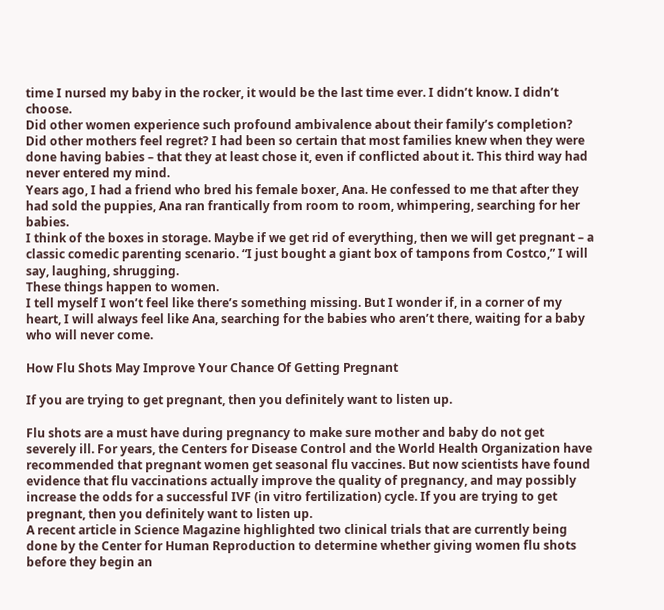time I nursed my baby in the rocker, it would be the last time ever. I didn’t know. I didn’t choose.
Did other women experience such profound ambivalence about their family’s completion? Did other mothers feel regret? I had been so certain that most families knew when they were done having babies – that they at least chose it, even if conflicted about it. This third way had never entered my mind.
Years ago, I had a friend who bred his female boxer, Ana. He confessed to me that after they had sold the puppies, Ana ran frantically from room to room, whimpering, searching for her babies.
I think of the boxes in storage. Maybe if we get rid of everything, then we will get pregnant – a classic comedic parenting scenario. “I just bought a giant box of tampons from Costco,” I will say, laughing, shrugging.
These things happen to women.
I tell myself I won’t feel like there’s something missing. But I wonder if, in a corner of my heart, I will always feel like Ana, searching for the babies who aren’t there, waiting for a baby who will never come.

How Flu Shots May Improve Your Chance Of Getting Pregnant

If you are trying to get pregnant, then you definitely want to listen up.

Flu shots are a must have during pregnancy to make sure mother and baby do not get severely ill. For years, the Centers for Disease Control and the World Health Organization have recommended that pregnant women get seasonal flu vaccines. But now scientists have found evidence that flu vaccinations actually improve the quality of pregnancy, and may possibly increase the odds for a successful IVF (in vitro fertilization) cycle. If you are trying to get pregnant, then you definitely want to listen up.
A recent article in Science Magazine highlighted two clinical trials that are currently being done by the Center for Human Reproduction to determine whether giving women flu shots before they begin an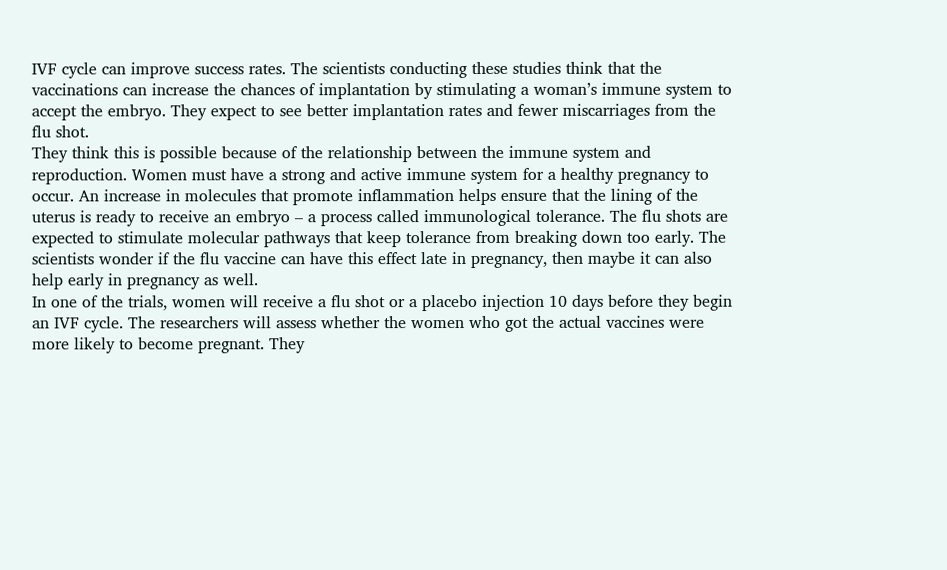IVF cycle can improve success rates. The scientists conducting these studies think that the vaccinations can increase the chances of implantation by stimulating a woman’s immune system to accept the embryo. They expect to see better implantation rates and fewer miscarriages from the flu shot.
They think this is possible because of the relationship between the immune system and reproduction. Women must have a strong and active immune system for a healthy pregnancy to occur. An increase in molecules that promote inflammation helps ensure that the lining of the uterus is ready to receive an embryo – a process called immunological tolerance. The flu shots are expected to stimulate molecular pathways that keep tolerance from breaking down too early. The scientists wonder if the flu vaccine can have this effect late in pregnancy, then maybe it can also help early in pregnancy as well.
In one of the trials, women will receive a flu shot or a placebo injection 10 days before they begin an IVF cycle. The researchers will assess whether the women who got the actual vaccines were more likely to become pregnant. They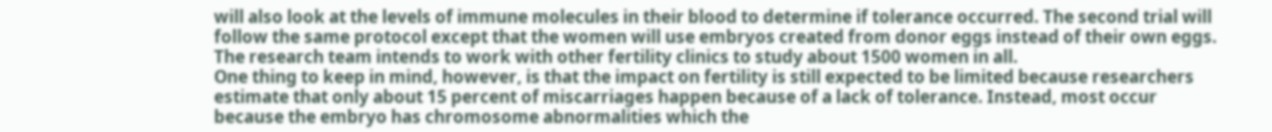will also look at the levels of immune molecules in their blood to determine if tolerance occurred. The second trial will follow the same protocol except that the women will use embryos created from donor eggs instead of their own eggs. The research team intends to work with other fertility clinics to study about 1500 women in all.
One thing to keep in mind, however, is that the impact on fertility is still expected to be limited because researchers estimate that only about 15 percent of miscarriages happen because of a lack of tolerance. Instead, most occur because the embryo has chromosome abnormalities which the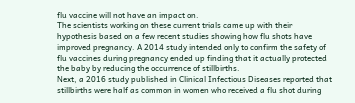flu vaccine will not have an impact on.
The scientists working on these current trials came up with their hypothesis based on a few recent studies showing how flu shots have improved pregnancy. A 2014 study intended only to confirm the safety of flu vaccines during pregnancy ended up finding that it actually protected the baby by reducing the occurrence of stillbirths.
Next, a 2016 study published in Clinical Infectious Diseases reported that stillbirths were half as common in women who received a flu shot during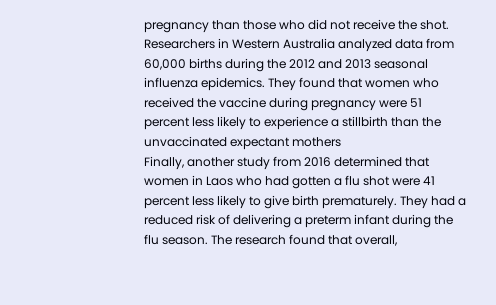pregnancy than those who did not receive the shot. Researchers in Western Australia analyzed data from 60,000 births during the 2012 and 2013 seasonal influenza epidemics. They found that women who received the vaccine during pregnancy were 51 percent less likely to experience a stillbirth than the unvaccinated expectant mothers
Finally, another study from 2016 determined that women in Laos who had gotten a flu shot were 41 percent less likely to give birth prematurely. They had a reduced risk of delivering a preterm infant during the flu season. The research found that overall,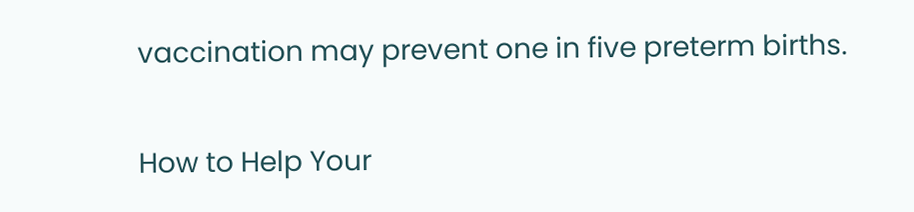vaccination may prevent one in five preterm births.

How to Help Your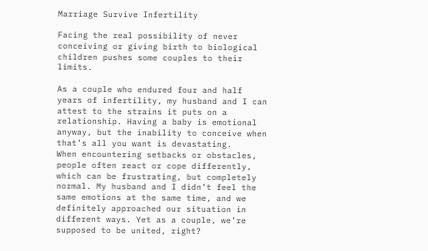Marriage Survive Infertility

Facing the real possibility of never conceiving or giving birth to biological children pushes some couples to their limits.

As a couple who endured four and half years of infertility, my husband and I can attest to the strains it puts on a relationship. Having a baby is emotional anyway, but the inability to conceive when that’s all you want is devastating.
When encountering setbacks or obstacles, people often react or cope differently, which can be frustrating, but completely normal. My husband and I didn’t feel the same emotions at the same time, and we definitely approached our situation in different ways. Yet as a couple, we’re supposed to be united, right?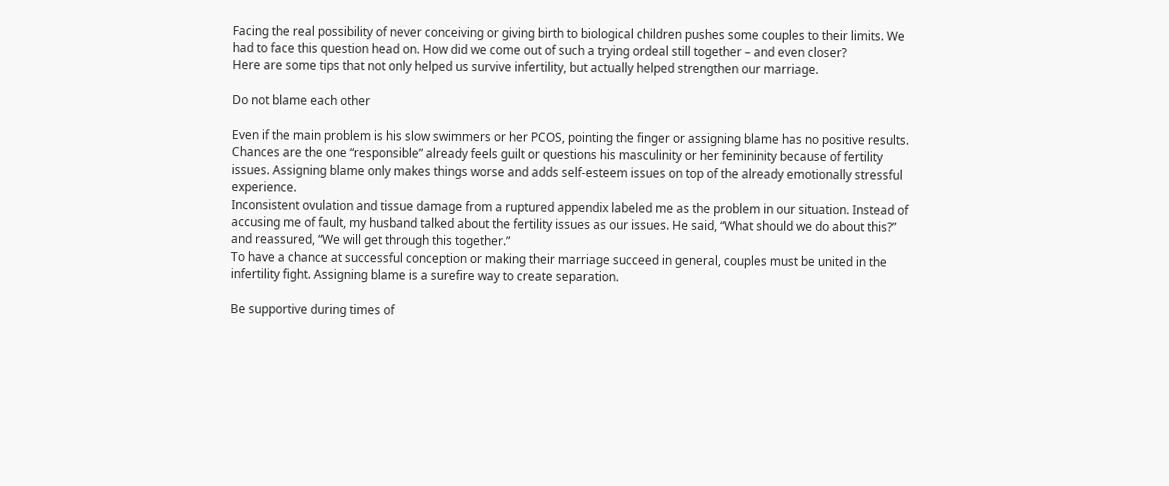Facing the real possibility of never conceiving or giving birth to biological children pushes some couples to their limits. We had to face this question head on. How did we come out of such a trying ordeal still together – and even closer?
Here are some tips that not only helped us survive infertility, but actually helped strengthen our marriage.

Do not blame each other

Even if the main problem is his slow swimmers or her PCOS, pointing the finger or assigning blame has no positive results. Chances are the one “responsible” already feels guilt or questions his masculinity or her femininity because of fertility issues. Assigning blame only makes things worse and adds self-esteem issues on top of the already emotionally stressful experience.
Inconsistent ovulation and tissue damage from a ruptured appendix labeled me as the problem in our situation. Instead of accusing me of fault, my husband talked about the fertility issues as our issues. He said, “What should we do about this?” and reassured, “We will get through this together.”
To have a chance at successful conception or making their marriage succeed in general, couples must be united in the infertility fight. Assigning blame is a surefire way to create separation.

Be supportive during times of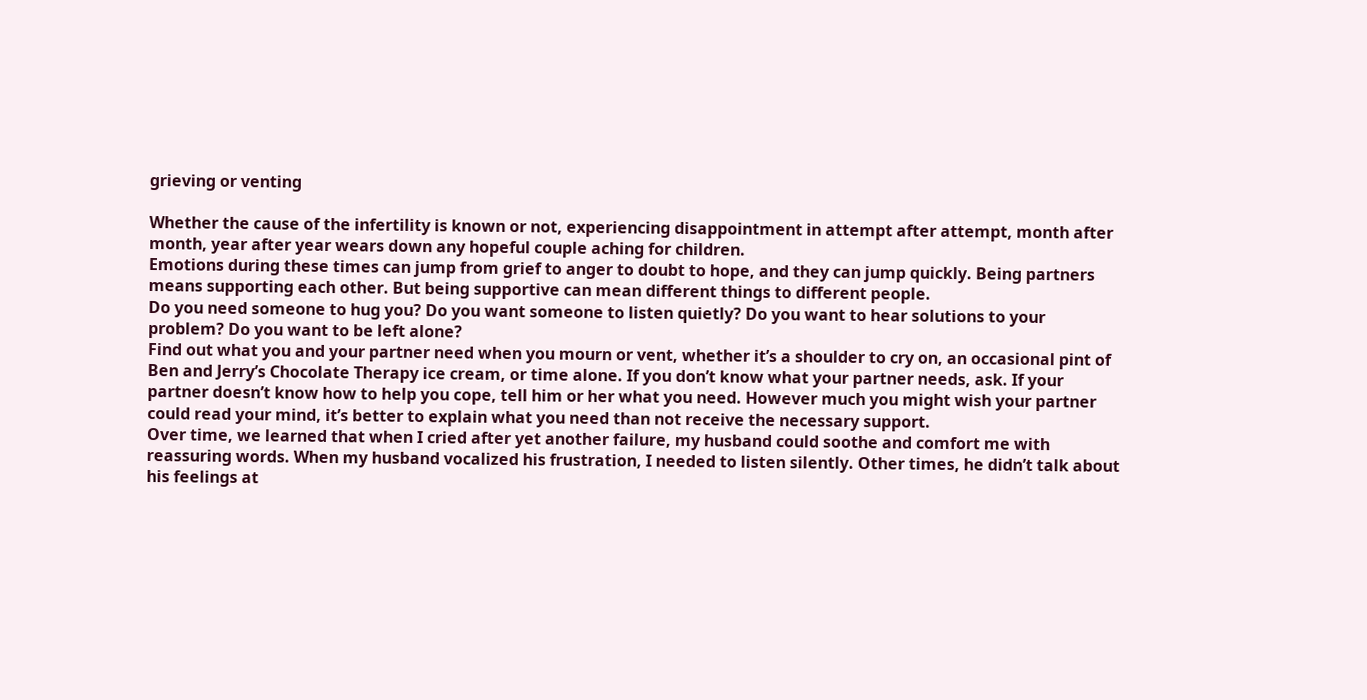grieving or venting

Whether the cause of the infertility is known or not, experiencing disappointment in attempt after attempt, month after month, year after year wears down any hopeful couple aching for children.
Emotions during these times can jump from grief to anger to doubt to hope, and they can jump quickly. Being partners means supporting each other. But being supportive can mean different things to different people.
Do you need someone to hug you? Do you want someone to listen quietly? Do you want to hear solutions to your problem? Do you want to be left alone?
Find out what you and your partner need when you mourn or vent, whether it’s a shoulder to cry on, an occasional pint of Ben and Jerry’s Chocolate Therapy ice cream, or time alone. If you don’t know what your partner needs, ask. If your partner doesn’t know how to help you cope, tell him or her what you need. However much you might wish your partner could read your mind, it’s better to explain what you need than not receive the necessary support.
Over time, we learned that when I cried after yet another failure, my husband could soothe and comfort me with reassuring words. When my husband vocalized his frustration, I needed to listen silently. Other times, he didn’t talk about his feelings at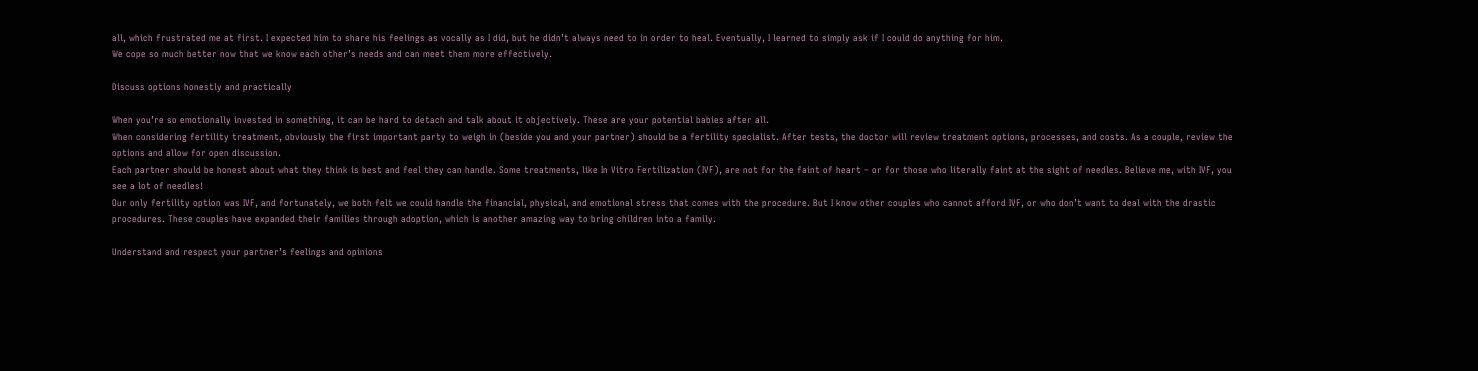all, which frustrated me at first. I expected him to share his feelings as vocally as I did, but he didn’t always need to in order to heal. Eventually, I learned to simply ask if I could do anything for him.
We cope so much better now that we know each other’s needs and can meet them more effectively.

Discuss options honestly and practically

When you’re so emotionally invested in something, it can be hard to detach and talk about it objectively. These are your potential babies after all.
When considering fertility treatment, obviously the first important party to weigh in (beside you and your partner) should be a fertility specialist. After tests, the doctor will review treatment options, processes, and costs. As a couple, review the options and allow for open discussion.
Each partner should be honest about what they think is best and feel they can handle. Some treatments, like In Vitro Fertilization (IVF), are not for the faint of heart – or for those who literally faint at the sight of needles. Believe me, with IVF, you see a lot of needles!
Our only fertility option was IVF, and fortunately, we both felt we could handle the financial, physical, and emotional stress that comes with the procedure. But I know other couples who cannot afford IVF, or who don’t want to deal with the drastic procedures. These couples have expanded their families through adoption, which is another amazing way to bring children into a family.

Understand and respect your partner’s feelings and opinions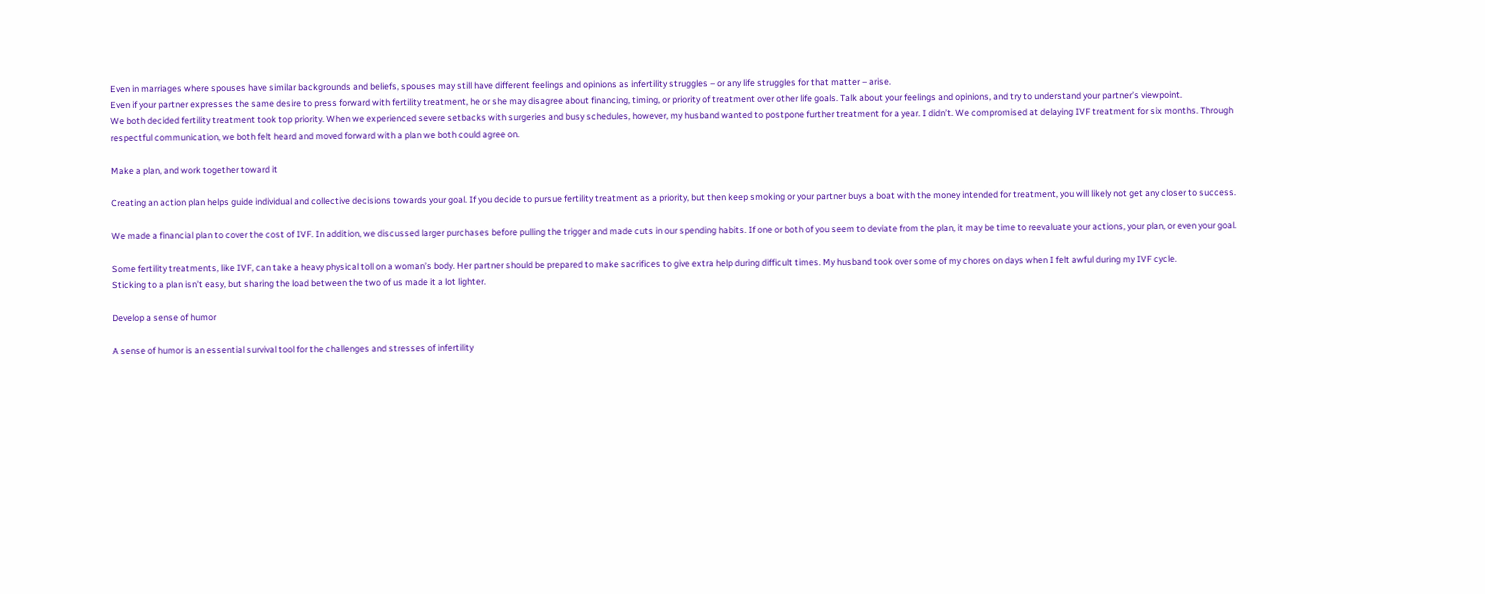Even in marriages where spouses have similar backgrounds and beliefs, spouses may still have different feelings and opinions as infertility struggles – or any life struggles for that matter – arise.
Even if your partner expresses the same desire to press forward with fertility treatment, he or she may disagree about financing, timing, or priority of treatment over other life goals. Talk about your feelings and opinions, and try to understand your partner’s viewpoint.
We both decided fertility treatment took top priority. When we experienced severe setbacks with surgeries and busy schedules, however, my husband wanted to postpone further treatment for a year. I didn’t. We compromised at delaying IVF treatment for six months. Through respectful communication, we both felt heard and moved forward with a plan we both could agree on.

Make a plan, and work together toward it

Creating an action plan helps guide individual and collective decisions towards your goal. If you decide to pursue fertility treatment as a priority, but then keep smoking or your partner buys a boat with the money intended for treatment, you will likely not get any closer to success.

We made a financial plan to cover the cost of IVF. In addition, we discussed larger purchases before pulling the trigger and made cuts in our spending habits. If one or both of you seem to deviate from the plan, it may be time to reevaluate your actions, your plan, or even your goal.

Some fertility treatments, like IVF, can take a heavy physical toll on a woman’s body. Her partner should be prepared to make sacrifices to give extra help during difficult times. My husband took over some of my chores on days when I felt awful during my IVF cycle.
Sticking to a plan isn’t easy, but sharing the load between the two of us made it a lot lighter.

Develop a sense of humor

A sense of humor is an essential survival tool for the challenges and stresses of infertility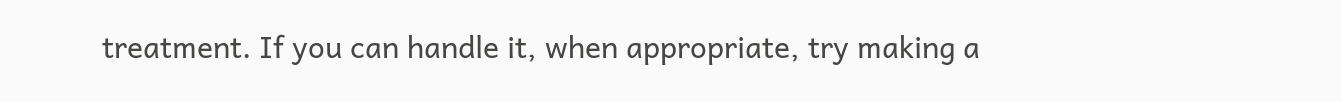treatment. If you can handle it, when appropriate, try making a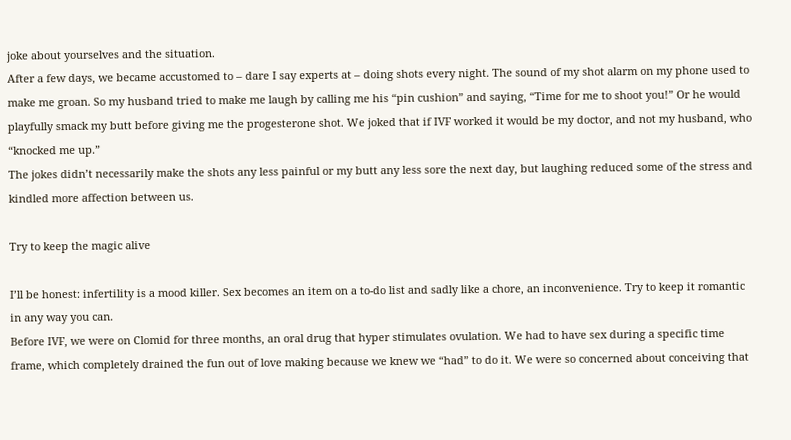joke about yourselves and the situation.
After a few days, we became accustomed to – dare I say experts at – doing shots every night. The sound of my shot alarm on my phone used to make me groan. So my husband tried to make me laugh by calling me his “pin cushion” and saying, “Time for me to shoot you!” Or he would playfully smack my butt before giving me the progesterone shot. We joked that if IVF worked it would be my doctor, and not my husband, who “knocked me up.”
The jokes didn’t necessarily make the shots any less painful or my butt any less sore the next day, but laughing reduced some of the stress and kindled more affection between us.

Try to keep the magic alive

I’ll be honest: infertility is a mood killer. Sex becomes an item on a to-do list and sadly like a chore, an inconvenience. Try to keep it romantic in any way you can.
Before IVF, we were on Clomid for three months, an oral drug that hyper stimulates ovulation. We had to have sex during a specific time frame, which completely drained the fun out of love making because we knew we “had” to do it. We were so concerned about conceiving that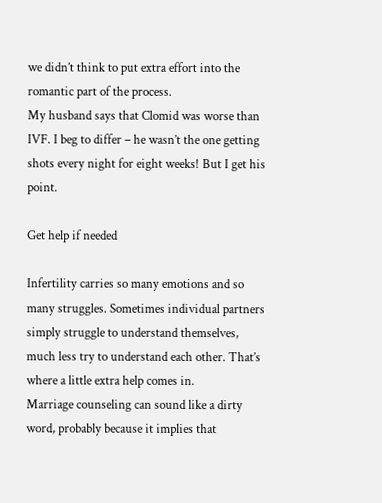we didn’t think to put extra effort into the romantic part of the process.
My husband says that Clomid was worse than IVF. I beg to differ – he wasn’t the one getting shots every night for eight weeks! But I get his point.

Get help if needed

Infertility carries so many emotions and so many struggles. Sometimes individual partners simply struggle to understand themselves, much less try to understand each other. That’s where a little extra help comes in.
Marriage counseling can sound like a dirty word, probably because it implies that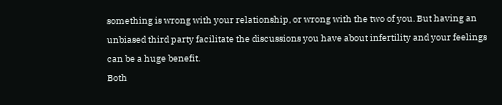something is wrong with your relationship, or wrong with the two of you. But having an unbiased third party facilitate the discussions you have about infertility and your feelings can be a huge benefit.
Both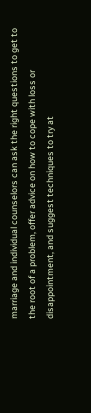marriage and individual counselors can ask the right questions to get to the root of a problem, offer advice on how to cope with loss or disappointment, and suggest techniques to try at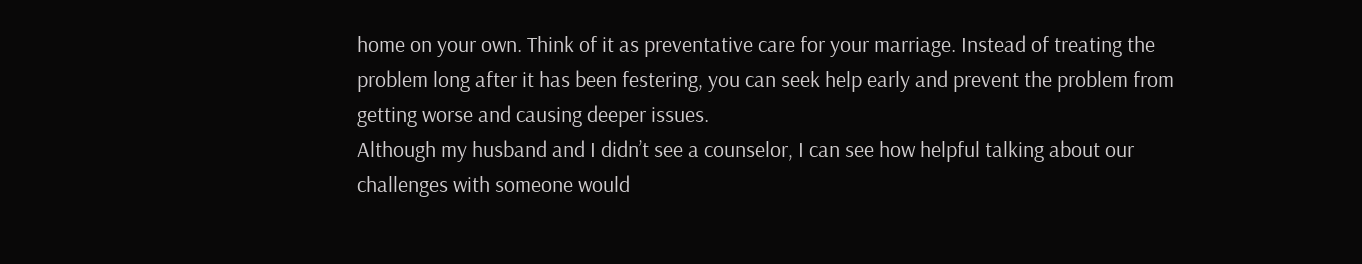home on your own. Think of it as preventative care for your marriage. Instead of treating the problem long after it has been festering, you can seek help early and prevent the problem from getting worse and causing deeper issues.
Although my husband and I didn’t see a counselor, I can see how helpful talking about our challenges with someone would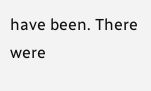have been. There were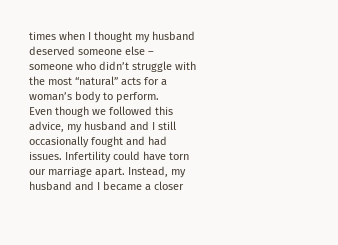times when I thought my husband deserved someone else – someone who didn’t struggle with the most “natural” acts for a woman’s body to perform.
Even though we followed this advice, my husband and I still occasionally fought and had issues. Infertility could have torn our marriage apart. Instead, my husband and I became a closer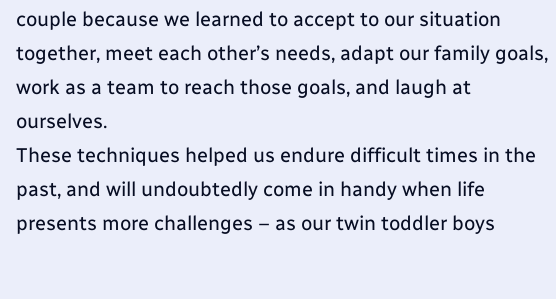couple because we learned to accept to our situation together, meet each other’s needs, adapt our family goals, work as a team to reach those goals, and laugh at ourselves.
These techniques helped us endure difficult times in the past, and will undoubtedly come in handy when life presents more challenges – as our twin toddler boys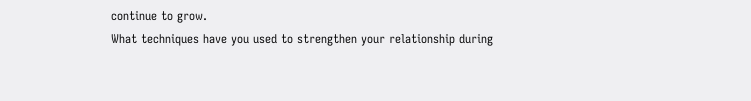continue to grow.
What techniques have you used to strengthen your relationship during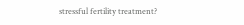stressful fertility treatment?